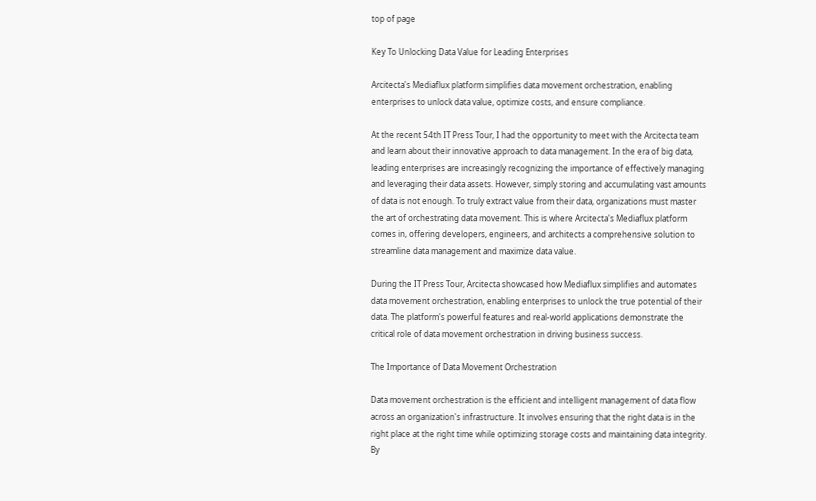top of page

Key To Unlocking Data Value for Leading Enterprises

Arcitecta's Mediaflux platform simplifies data movement orchestration, enabling enterprises to unlock data value, optimize costs, and ensure compliance.

At the recent 54th IT Press Tour, I had the opportunity to meet with the Arcitecta team and learn about their innovative approach to data management. In the era of big data, leading enterprises are increasingly recognizing the importance of effectively managing and leveraging their data assets. However, simply storing and accumulating vast amounts of data is not enough. To truly extract value from their data, organizations must master the art of orchestrating data movement. This is where Arcitecta's Mediaflux platform comes in, offering developers, engineers, and architects a comprehensive solution to streamline data management and maximize data value.

During the IT Press Tour, Arcitecta showcased how Mediaflux simplifies and automates data movement orchestration, enabling enterprises to unlock the true potential of their data. The platform's powerful features and real-world applications demonstrate the critical role of data movement orchestration in driving business success.

The Importance of Data Movement Orchestration

Data movement orchestration is the efficient and intelligent management of data flow across an organization's infrastructure. It involves ensuring that the right data is in the right place at the right time while optimizing storage costs and maintaining data integrity. By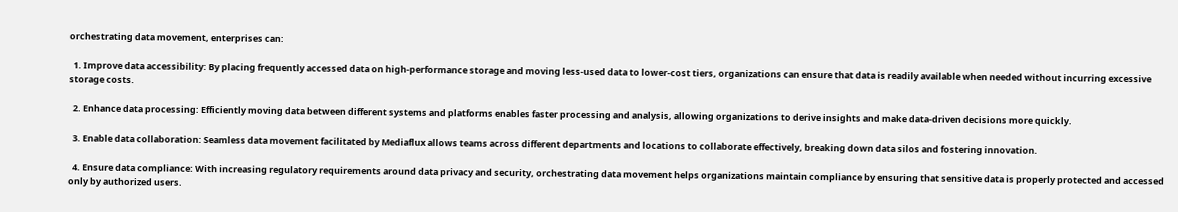orchestrating data movement, enterprises can:

  1. Improve data accessibility: By placing frequently accessed data on high-performance storage and moving less-used data to lower-cost tiers, organizations can ensure that data is readily available when needed without incurring excessive storage costs.

  2. Enhance data processing: Efficiently moving data between different systems and platforms enables faster processing and analysis, allowing organizations to derive insights and make data-driven decisions more quickly.

  3. Enable data collaboration: Seamless data movement facilitated by Mediaflux allows teams across different departments and locations to collaborate effectively, breaking down data silos and fostering innovation.

  4. Ensure data compliance: With increasing regulatory requirements around data privacy and security, orchestrating data movement helps organizations maintain compliance by ensuring that sensitive data is properly protected and accessed only by authorized users.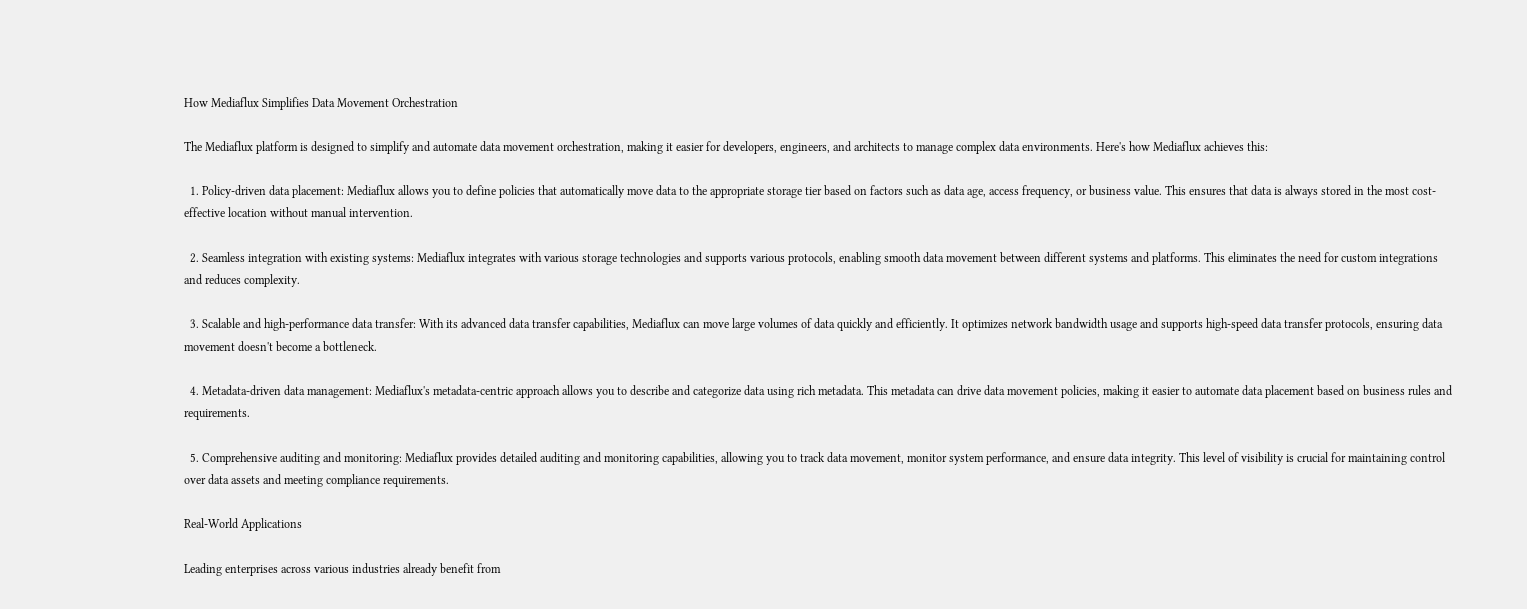How Mediaflux Simplifies Data Movement Orchestration

The Mediaflux platform is designed to simplify and automate data movement orchestration, making it easier for developers, engineers, and architects to manage complex data environments. Here's how Mediaflux achieves this:

  1. Policy-driven data placement: Mediaflux allows you to define policies that automatically move data to the appropriate storage tier based on factors such as data age, access frequency, or business value. This ensures that data is always stored in the most cost-effective location without manual intervention.

  2. Seamless integration with existing systems: Mediaflux integrates with various storage technologies and supports various protocols, enabling smooth data movement between different systems and platforms. This eliminates the need for custom integrations and reduces complexity.

  3. Scalable and high-performance data transfer: With its advanced data transfer capabilities, Mediaflux can move large volumes of data quickly and efficiently. It optimizes network bandwidth usage and supports high-speed data transfer protocols, ensuring data movement doesn't become a bottleneck.

  4. Metadata-driven data management: Mediaflux's metadata-centric approach allows you to describe and categorize data using rich metadata. This metadata can drive data movement policies, making it easier to automate data placement based on business rules and requirements.

  5. Comprehensive auditing and monitoring: Mediaflux provides detailed auditing and monitoring capabilities, allowing you to track data movement, monitor system performance, and ensure data integrity. This level of visibility is crucial for maintaining control over data assets and meeting compliance requirements.

Real-World Applications

Leading enterprises across various industries already benefit from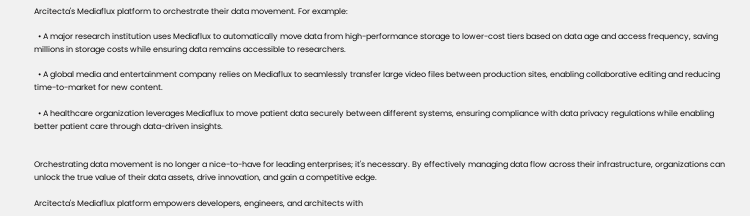Arcitecta's Mediaflux platform to orchestrate their data movement. For example:

  • A major research institution uses Mediaflux to automatically move data from high-performance storage to lower-cost tiers based on data age and access frequency, saving millions in storage costs while ensuring data remains accessible to researchers.

  • A global media and entertainment company relies on Mediaflux to seamlessly transfer large video files between production sites, enabling collaborative editing and reducing time-to-market for new content.

  • A healthcare organization leverages Mediaflux to move patient data securely between different systems, ensuring compliance with data privacy regulations while enabling better patient care through data-driven insights.


Orchestrating data movement is no longer a nice-to-have for leading enterprises; it's necessary. By effectively managing data flow across their infrastructure, organizations can unlock the true value of their data assets, drive innovation, and gain a competitive edge.

Arcitecta's Mediaflux platform empowers developers, engineers, and architects with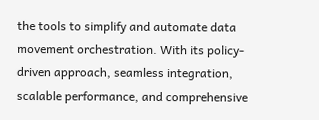the tools to simplify and automate data movement orchestration. With its policy-driven approach, seamless integration, scalable performance, and comprehensive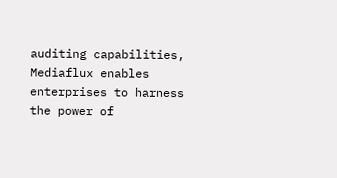auditing capabilities, Mediaflux enables enterprises to harness the power of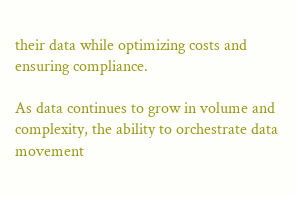their data while optimizing costs and ensuring compliance.

As data continues to grow in volume and complexity, the ability to orchestrate data movement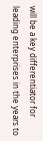will be a key differentiator for leading enterprises in the years to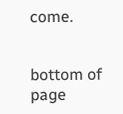come.


bottom of page